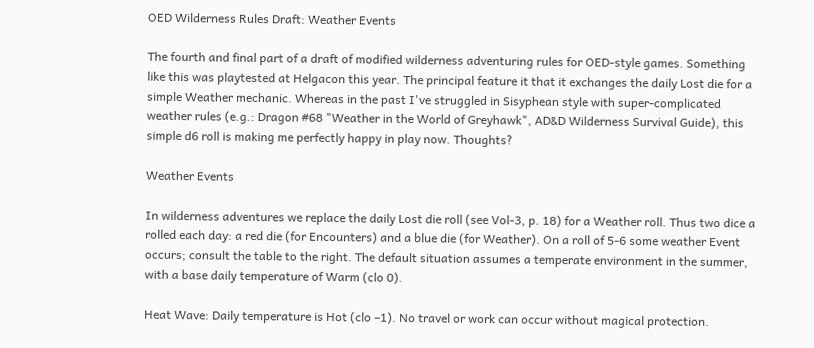OED Wilderness Rules Draft: Weather Events

The fourth and final part of a draft of modified wilderness adventuring rules for OED-style games. Something like this was playtested at Helgacon this year. The principal feature it that it exchanges the daily Lost die for a simple Weather mechanic. Whereas in the past I've struggled in Sisyphean style with super-complicated weather rules (e.g.: Dragon #68 "Weather in the World of Greyhawk", AD&D Wilderness Survival Guide), this simple d6 roll is making me perfectly happy in play now. Thoughts?

Weather Events

In wilderness adventures we replace the daily Lost die roll (see Vol-3, p. 18) for a Weather roll. Thus two dice a rolled each day: a red die (for Encounters) and a blue die (for Weather). On a roll of 5-6 some weather Event occurs; consult the table to the right. The default situation assumes a temperate environment in the summer, with a base daily temperature of Warm (clo 0).

Heat Wave: Daily temperature is Hot (clo –1). No travel or work can occur without magical protection.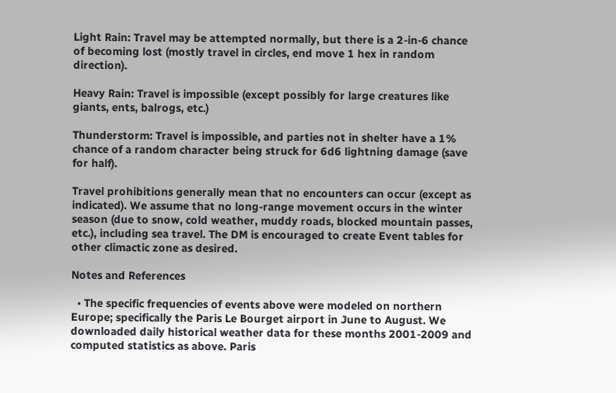Light Rain: Travel may be attempted normally, but there is a 2-in-6 chance of becoming lost (mostly travel in circles, end move 1 hex in random direction).

Heavy Rain: Travel is impossible (except possibly for large creatures like giants, ents, balrogs, etc.)

Thunderstorm: Travel is impossible, and parties not in shelter have a 1% chance of a random character being struck for 6d6 lightning damage (save for half).

Travel prohibitions generally mean that no encounters can occur (except as indicated). We assume that no long-range movement occurs in the winter season (due to snow, cold weather, muddy roads, blocked mountain passes, etc.), including sea travel. The DM is encouraged to create Event tables for other climactic zone as desired.

Notes and References

  • The specific frequencies of events above were modeled on northern Europe; specifically the Paris Le Bourget airport in June to August. We downloaded daily historical weather data for these months 2001-2009 and computed statistics as above. Paris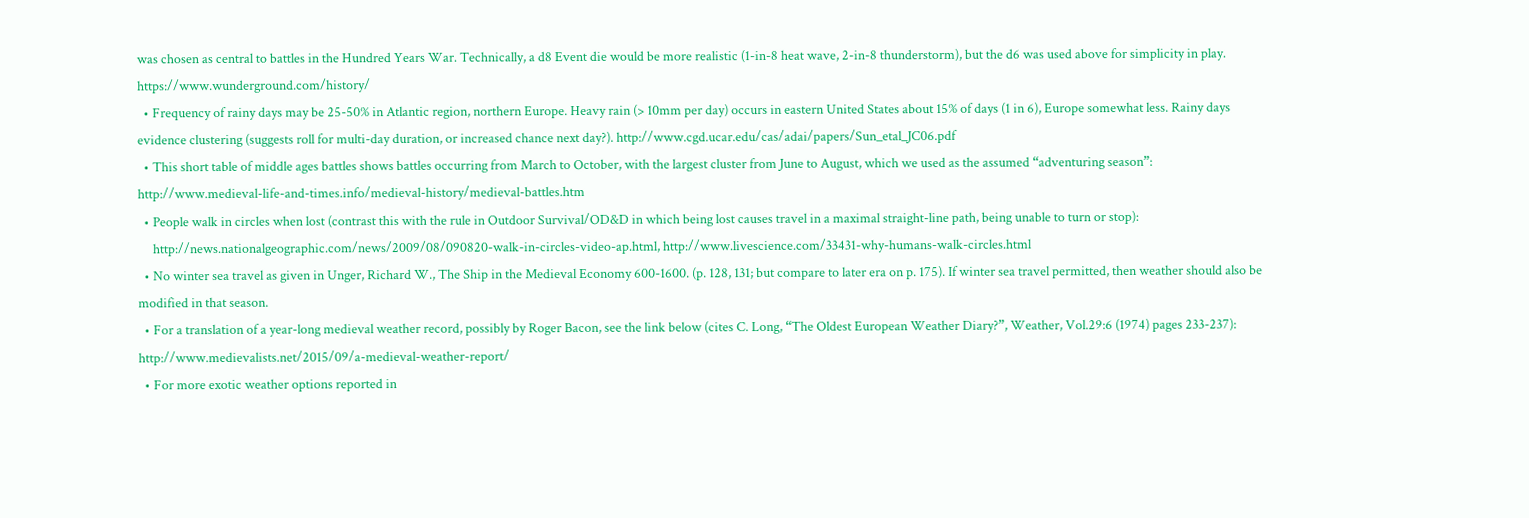was chosen as central to battles in the Hundred Years War. Technically, a d8 Event die would be more realistic (1-in-8 heat wave, 2-in-8 thunderstorm), but the d6 was used above for simplicity in play. https://www.wunderground.com/history/
  • Frequency of rainy days may be 25-50% in Atlantic region, northern Europe. Heavy rain (> 10mm per day) occurs in eastern United States about 15% of days (1 in 6), Europe somewhat less. Rainy days evidence clustering (suggests roll for multi-day duration, or increased chance next day?). http://www.cgd.ucar.edu/cas/adai/papers/Sun_etal_JC06.pdf
  • This short table of middle ages battles shows battles occurring from March to October, with the largest cluster from June to August, which we used as the assumed “adventuring season”: http://www.medieval-life-and-times.info/medieval-history/medieval-battles.htm
  • People walk in circles when lost (contrast this with the rule in Outdoor Survival/OD&D in which being lost causes travel in a maximal straight-line path, being unable to turn or stop):
     http://news.nationalgeographic.com/news/2009/08/090820-walk-in-circles-video-ap.html, http://www.livescience.com/33431-why-humans-walk-circles.html
  • No winter sea travel as given in Unger, Richard W., The Ship in the Medieval Economy 600-1600. (p. 128, 131; but compare to later era on p. 175). If winter sea travel permitted, then weather should also be modified in that season.
  • For a translation of a year-long medieval weather record, possibly by Roger Bacon, see the link below (cites C. Long, “The Oldest European Weather Diary?”, Weather, Vol.29:6 (1974) pages 233-237): http://www.medievalists.net/2015/09/a-medieval-weather-report/
  • For more exotic weather options reported in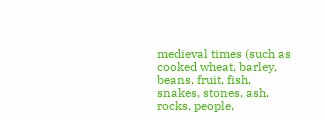medieval times (such as cooked wheat, barley, beans, fruit, fish, snakes, stones, ash, rocks, people,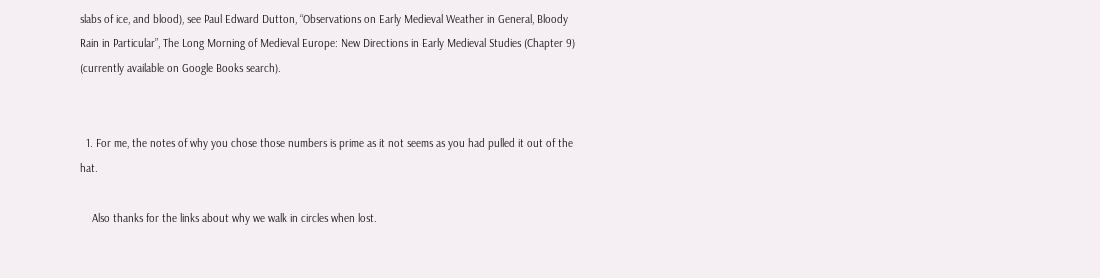slabs of ice, and blood), see Paul Edward Dutton, “Observations on Early Medieval Weather in General, Bloody Rain in Particular”, The Long Morning of Medieval Europe: New Directions in Early Medieval Studies (Chapter 9) (currently available on Google Books search).


  1. For me, the notes of why you chose those numbers is prime as it not seems as you had pulled it out of the hat.

    Also thanks for the links about why we walk in circles when lost.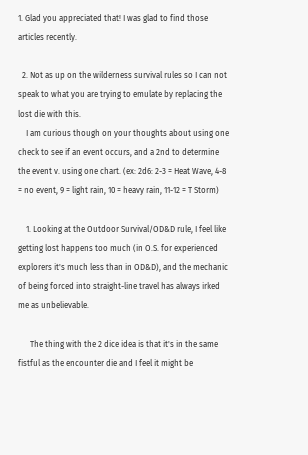1. Glad you appreciated that! I was glad to find those articles recently.

  2. Not as up on the wilderness survival rules so I can not speak to what you are trying to emulate by replacing the lost die with this.
    I am curious though on your thoughts about using one check to see if an event occurs, and a 2nd to determine the event v. using one chart. (ex: 2d6: 2-3 = Heat Wave, 4-8 = no event, 9 = light rain, 10 = heavy rain, 11-12 = T Storm)

    1. Looking at the Outdoor Survival/OD&D rule, I feel like getting lost happens too much (in O.S. for experienced explorers it's much less than in OD&D), and the mechanic of being forced into straight-line travel has always irked me as unbelievable.

      The thing with the 2 dice idea is that it's in the same fistful as the encounter die and I feel it might be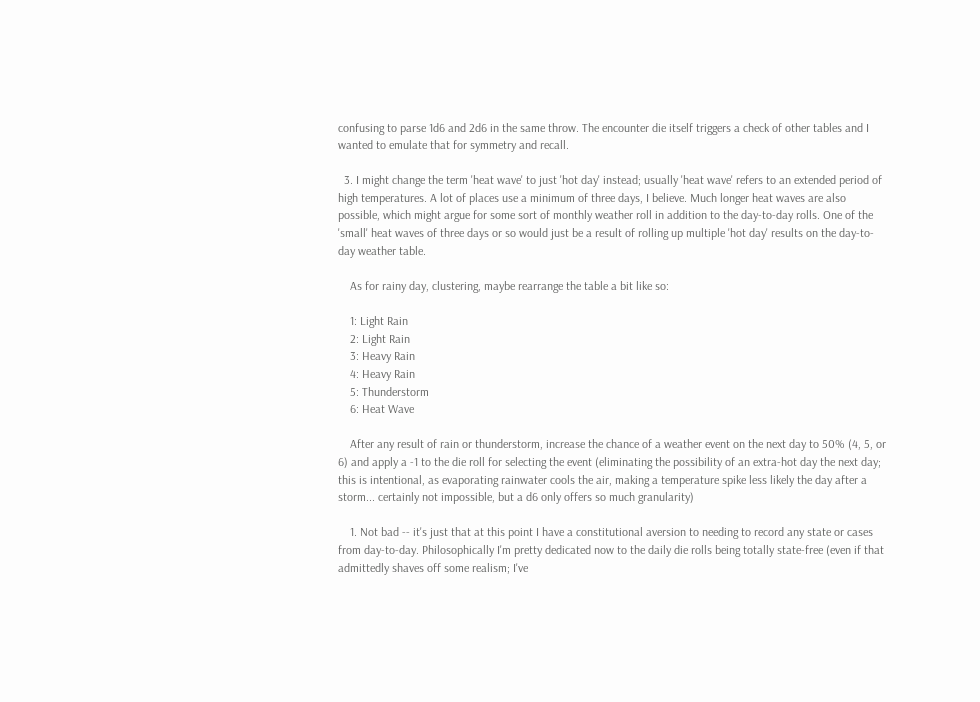confusing to parse 1d6 and 2d6 in the same throw. The encounter die itself triggers a check of other tables and I wanted to emulate that for symmetry and recall.

  3. I might change the term 'heat wave' to just 'hot day' instead; usually 'heat wave' refers to an extended period of high temperatures. A lot of places use a minimum of three days, I believe. Much longer heat waves are also possible, which might argue for some sort of monthly weather roll in addition to the day-to-day rolls. One of the 'small' heat waves of three days or so would just be a result of rolling up multiple 'hot day' results on the day-to-day weather table.

    As for rainy day, clustering, maybe rearrange the table a bit like so:

    1: Light Rain
    2: Light Rain
    3: Heavy Rain
    4: Heavy Rain
    5: Thunderstorm
    6: Heat Wave

    After any result of rain or thunderstorm, increase the chance of a weather event on the next day to 50% (4, 5, or 6) and apply a -1 to the die roll for selecting the event (eliminating the possibility of an extra-hot day the next day; this is intentional, as evaporating rainwater cools the air, making a temperature spike less likely the day after a storm... certainly not impossible, but a d6 only offers so much granularity)

    1. Not bad -- it's just that at this point I have a constitutional aversion to needing to record any state or cases from day-to-day. Philosophically I'm pretty dedicated now to the daily die rolls being totally state-free (even if that admittedly shaves off some realism; I've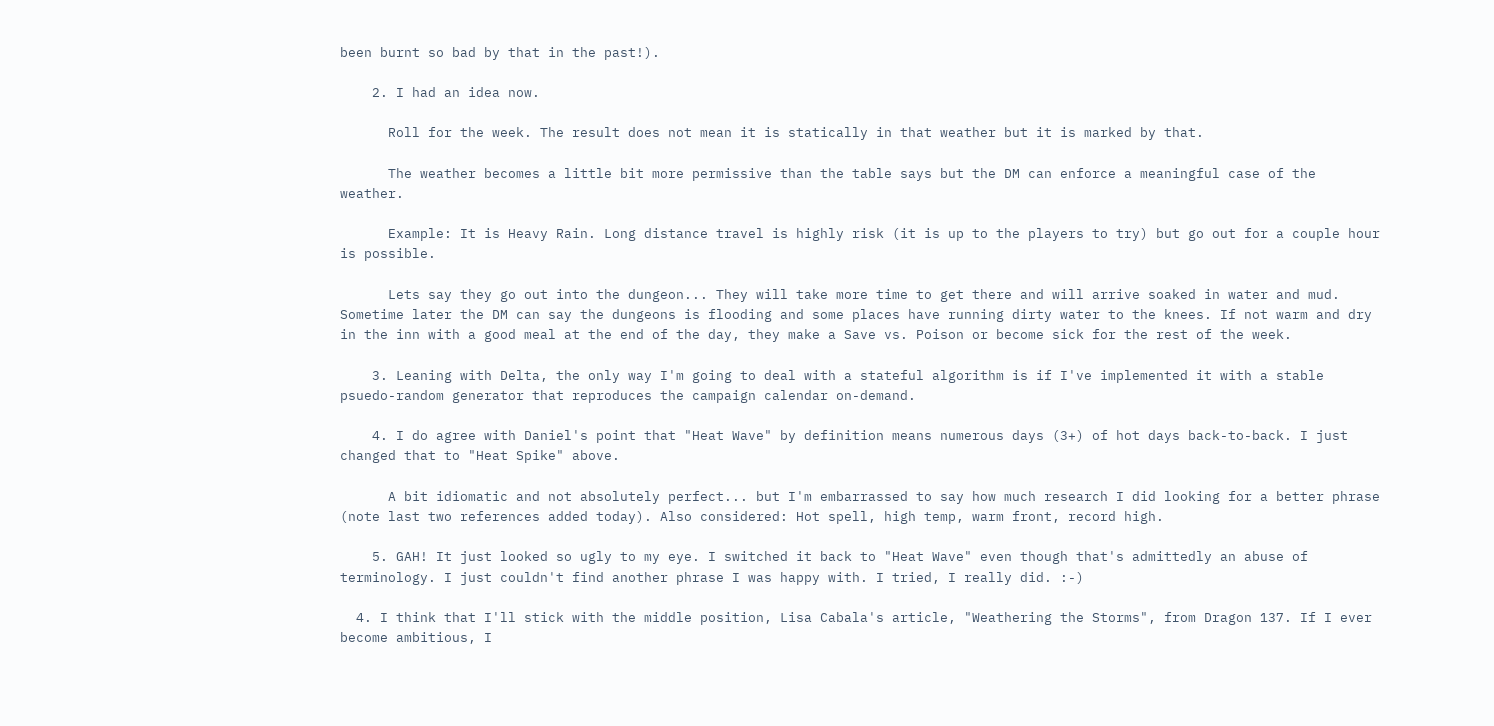been burnt so bad by that in the past!).

    2. I had an idea now.

      Roll for the week. The result does not mean it is statically in that weather but it is marked by that.

      The weather becomes a little bit more permissive than the table says but the DM can enforce a meaningful case of the weather.

      Example: It is Heavy Rain. Long distance travel is highly risk (it is up to the players to try) but go out for a couple hour is possible.

      Lets say they go out into the dungeon... They will take more time to get there and will arrive soaked in water and mud. Sometime later the DM can say the dungeons is flooding and some places have running dirty water to the knees. If not warm and dry in the inn with a good meal at the end of the day, they make a Save vs. Poison or become sick for the rest of the week.

    3. Leaning with Delta, the only way I'm going to deal with a stateful algorithm is if I've implemented it with a stable psuedo-random generator that reproduces the campaign calendar on-demand.

    4. I do agree with Daniel's point that "Heat Wave" by definition means numerous days (3+) of hot days back-to-back. I just changed that to "Heat Spike" above.

      A bit idiomatic and not absolutely perfect... but I'm embarrassed to say how much research I did looking for a better phrase (note last two references added today). Also considered: Hot spell, high temp, warm front, record high.

    5. GAH! It just looked so ugly to my eye. I switched it back to "Heat Wave" even though that's admittedly an abuse of terminology. I just couldn't find another phrase I was happy with. I tried, I really did. :-)

  4. I think that I'll stick with the middle position, Lisa Cabala's article, "Weathering the Storms", from Dragon 137. If I ever become ambitious, I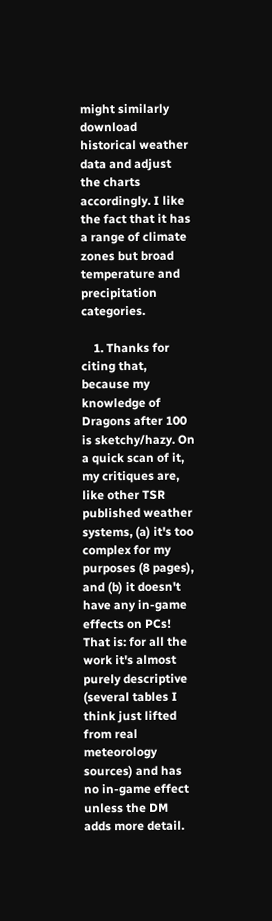might similarly download historical weather data and adjust the charts accordingly. I like the fact that it has a range of climate zones but broad temperature and precipitation categories.

    1. Thanks for citing that, because my knowledge of Dragons after 100 is sketchy/hazy. On a quick scan of it, my critiques are, like other TSR published weather systems, (a) it's too complex for my purposes (8 pages), and (b) it doesn't have any in-game effects on PCs! That is: for all the work it's almost purely descriptive (several tables I think just lifted from real meteorology sources) and has no in-game effect unless the DM adds more detail.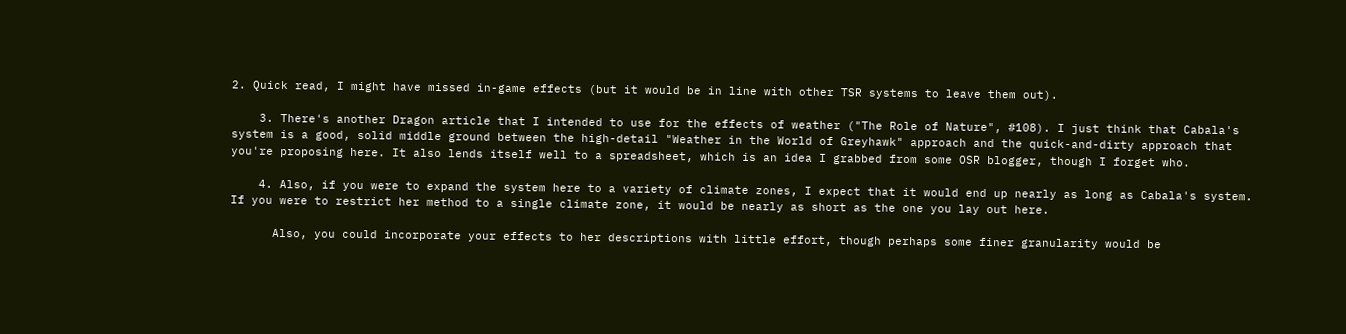2. Quick read, I might have missed in-game effects (but it would be in line with other TSR systems to leave them out).

    3. There's another Dragon article that I intended to use for the effects of weather ("The Role of Nature", #108). I just think that Cabala's system is a good, solid middle ground between the high-detail "Weather in the World of Greyhawk" approach and the quick-and-dirty approach that you're proposing here. It also lends itself well to a spreadsheet, which is an idea I grabbed from some OSR blogger, though I forget who.

    4. Also, if you were to expand the system here to a variety of climate zones, I expect that it would end up nearly as long as Cabala's system. If you were to restrict her method to a single climate zone, it would be nearly as short as the one you lay out here.

      Also, you could incorporate your effects to her descriptions with little effort, though perhaps some finer granularity would be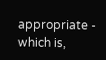appropriate - which is,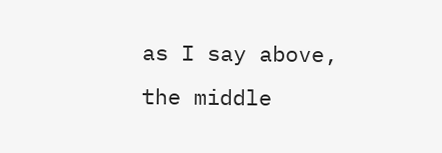as I say above, the middle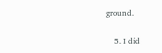ground.

    5. I did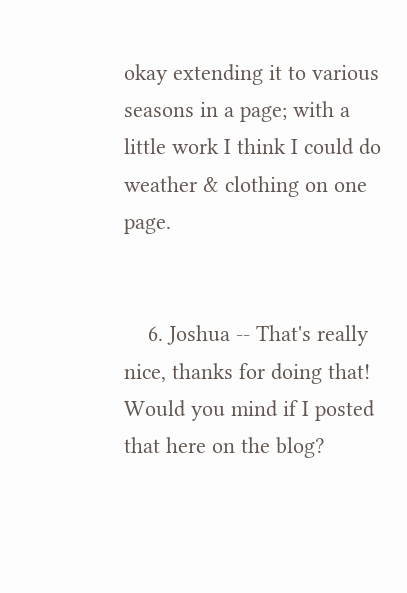okay extending it to various seasons in a page; with a little work I think I could do weather & clothing on one page.


    6. Joshua -- That's really nice, thanks for doing that! Would you mind if I posted that here on the blog?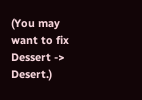(You may want to fix Dessert -> Desert.)